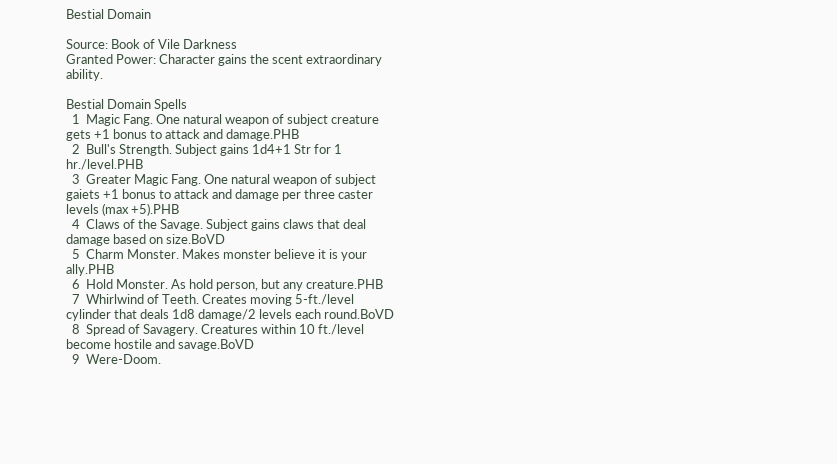Bestial Domain

Source: Book of Vile Darkness
Granted Power: Character gains the scent extraordinary ability.

Bestial Domain Spells
  1  Magic Fang. One natural weapon of subject creature gets +1 bonus to attack and damage.PHB
  2  Bull's Strength. Subject gains 1d4+1 Str for 1 hr./level.PHB
  3  Greater Magic Fang. One natural weapon of subject gaiets +1 bonus to attack and damage per three caster levels (max +5).PHB
  4  Claws of the Savage. Subject gains claws that deal damage based on size.BoVD
  5  Charm Monster. Makes monster believe it is your ally.PHB
  6  Hold Monster. As hold person, but any creature.PHB
  7  Whirlwind of Teeth. Creates moving 5-ft./level cylinder that deals 1d8 damage/2 levels each round.BoVD
  8  Spread of Savagery. Creatures within 10 ft./level become hostile and savage.BoVD
  9  Were-Doom.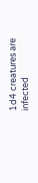1d4 creatures are infected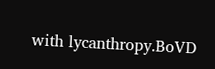with lycanthropy.BoVD